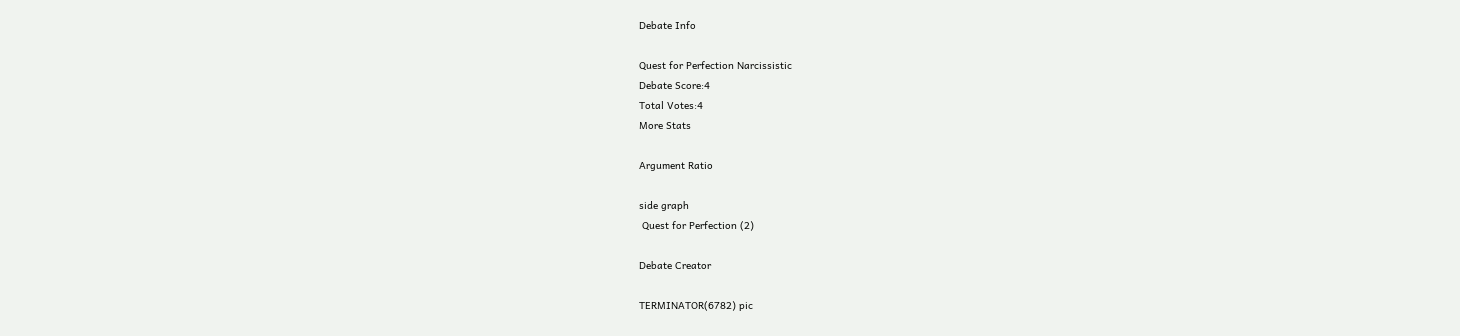Debate Info

Quest for Perfection Narcissistic
Debate Score:4
Total Votes:4
More Stats

Argument Ratio

side graph
 Quest for Perfection (2)

Debate Creator

TERMINATOR(6782) pic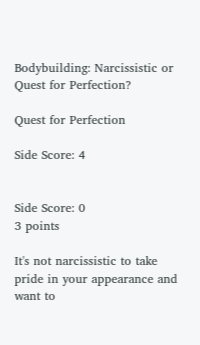Bodybuilding: Narcissistic or Quest for Perfection?

Quest for Perfection

Side Score: 4


Side Score: 0
3 points

It's not narcissistic to take pride in your appearance and want to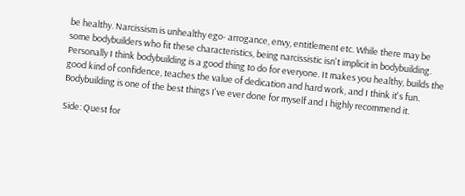be healthy. Narcissism is unhealthy ego- arrogance, envy, entitlement etc. While there may be some bodybuilders who fit these characteristics, being narcissistic isn't implicit in bodybuilding. Personally I think bodybuilding is a good thing to do for everyone. It makes you healthy, builds the good kind of confidence, teaches the value of dedication and hard work, and I think it's fun. Bodybuilding is one of the best things I've ever done for myself and I highly recommend it.

Side: Quest for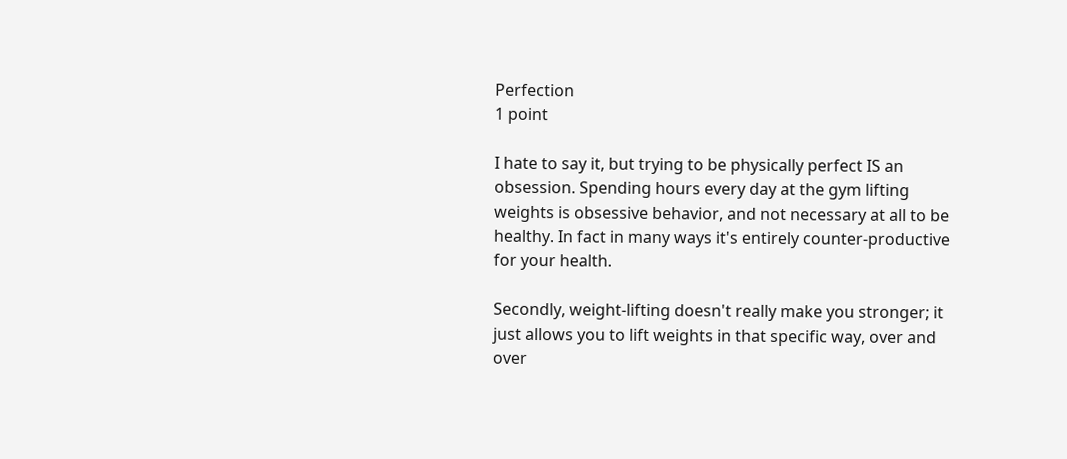Perfection
1 point

I hate to say it, but trying to be physically perfect IS an obsession. Spending hours every day at the gym lifting weights is obsessive behavior, and not necessary at all to be healthy. In fact in many ways it's entirely counter-productive for your health.

Secondly, weight-lifting doesn't really make you stronger; it just allows you to lift weights in that specific way, over and over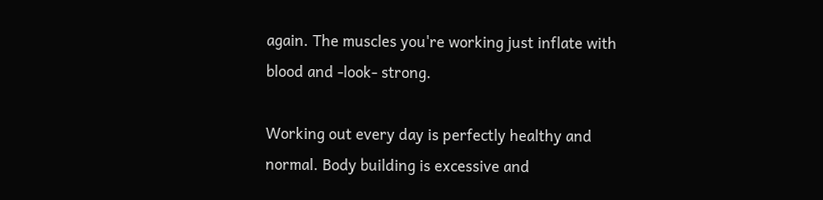again. The muscles you're working just inflate with blood and -look- strong.

Working out every day is perfectly healthy and normal. Body building is excessive and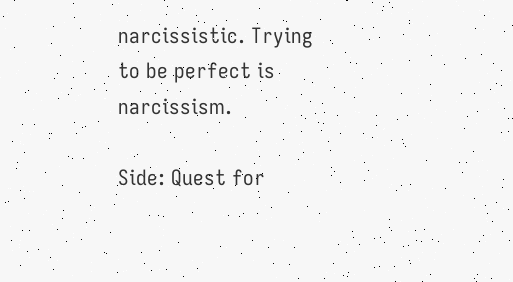narcissistic. Trying to be perfect is narcissism.

Side: Quest for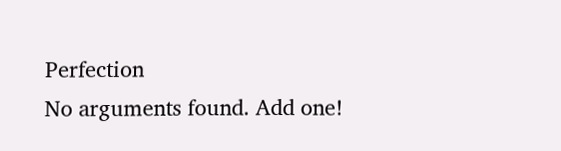Perfection
No arguments found. Add one!